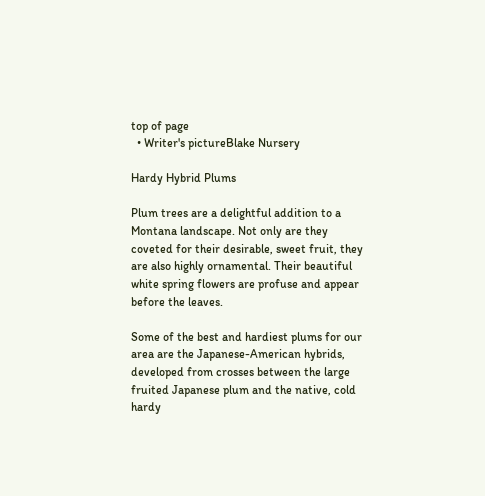top of page
  • Writer's pictureBlake Nursery

Hardy Hybrid Plums

Plum trees are a delightful addition to a Montana landscape. Not only are they coveted for their desirable, sweet fruit, they are also highly ornamental. Their beautiful white spring flowers are profuse and appear before the leaves.

Some of the best and hardiest plums for our area are the Japanese-American hybrids, developed from crosses between the large fruited Japanese plum and the native, cold hardy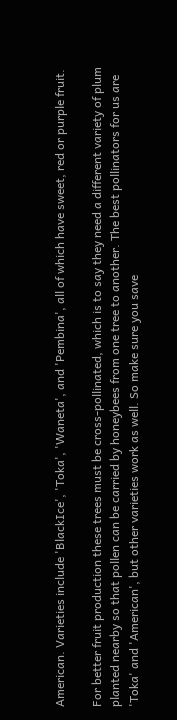American. Varieties include 'BlackIce', 'Toka', 'Waneta', and 'Pembina', all of which have sweet, red or purple fruit.

For better fruit production these trees must be cross-pollinated, which is to say they need a different variety of plum planted nearby so that pollen can be carried by honeybees from one tree to another. The best pollinators for us are 'Toka' and 'American', but other varieties work as well. So make sure you save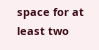space for at least two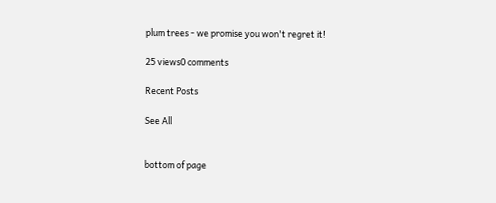plum trees - we promise you won't regret it!

25 views0 comments

Recent Posts

See All


bottom of page